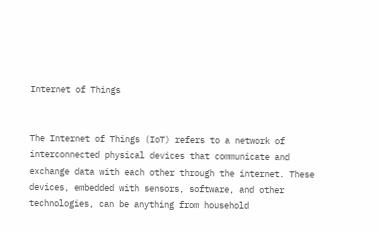Internet of Things


The Internet of Things (IoT) refers to a network of interconnected physical devices that communicate and exchange data with each other through the internet. These devices, embedded with sensors, software, and other technologies, can be anything from household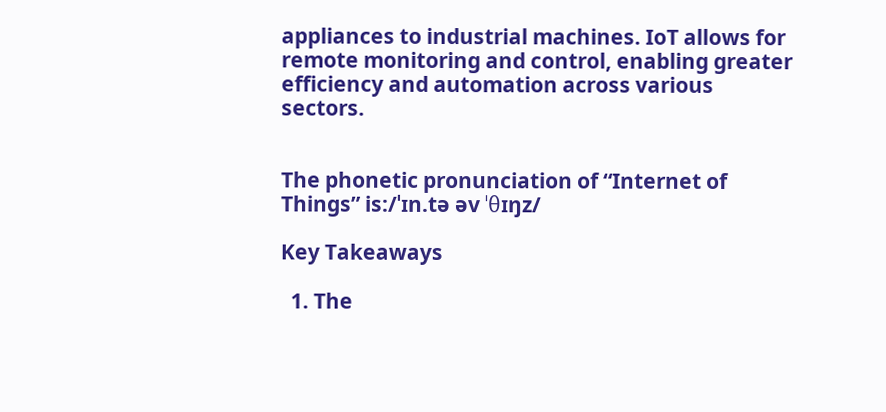appliances to industrial machines. IoT allows for remote monitoring and control, enabling greater efficiency and automation across various sectors.


The phonetic pronunciation of “Internet of Things” is:/ˈɪn.tə əv ˈθɪŋz/

Key Takeaways

  1. The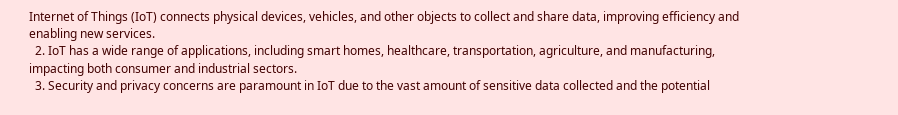Internet of Things (IoT) connects physical devices, vehicles, and other objects to collect and share data, improving efficiency and enabling new services.
  2. IoT has a wide range of applications, including smart homes, healthcare, transportation, agriculture, and manufacturing, impacting both consumer and industrial sectors.
  3. Security and privacy concerns are paramount in IoT due to the vast amount of sensitive data collected and the potential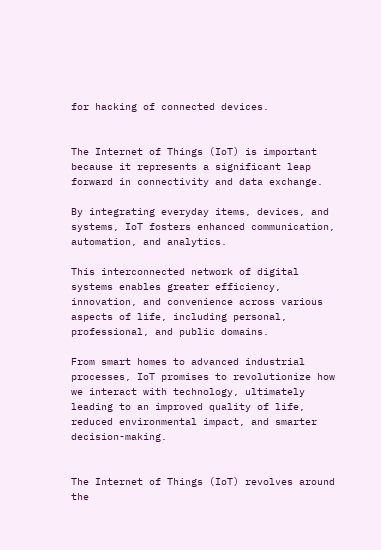for hacking of connected devices.


The Internet of Things (IoT) is important because it represents a significant leap forward in connectivity and data exchange.

By integrating everyday items, devices, and systems, IoT fosters enhanced communication, automation, and analytics.

This interconnected network of digital systems enables greater efficiency, innovation, and convenience across various aspects of life, including personal, professional, and public domains.

From smart homes to advanced industrial processes, IoT promises to revolutionize how we interact with technology, ultimately leading to an improved quality of life, reduced environmental impact, and smarter decision-making.


The Internet of Things (IoT) revolves around the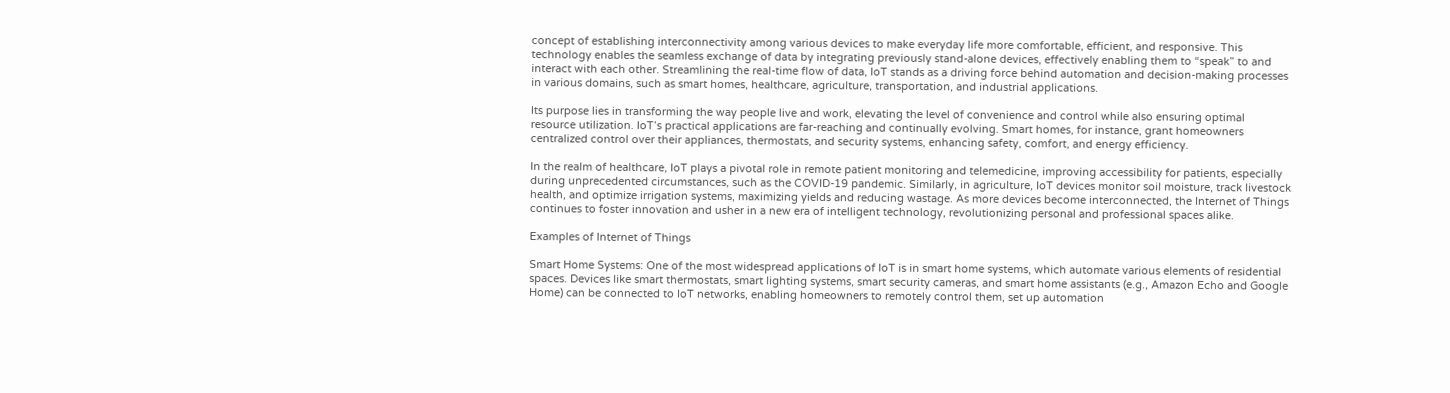concept of establishing interconnectivity among various devices to make everyday life more comfortable, efficient, and responsive. This technology enables the seamless exchange of data by integrating previously stand-alone devices, effectively enabling them to “speak” to and interact with each other. Streamlining the real-time flow of data, IoT stands as a driving force behind automation and decision-making processes in various domains, such as smart homes, healthcare, agriculture, transportation, and industrial applications.

Its purpose lies in transforming the way people live and work, elevating the level of convenience and control while also ensuring optimal resource utilization. IoT’s practical applications are far-reaching and continually evolving. Smart homes, for instance, grant homeowners centralized control over their appliances, thermostats, and security systems, enhancing safety, comfort, and energy efficiency.

In the realm of healthcare, IoT plays a pivotal role in remote patient monitoring and telemedicine, improving accessibility for patients, especially during unprecedented circumstances, such as the COVID-19 pandemic. Similarly, in agriculture, IoT devices monitor soil moisture, track livestock health, and optimize irrigation systems, maximizing yields and reducing wastage. As more devices become interconnected, the Internet of Things continues to foster innovation and usher in a new era of intelligent technology, revolutionizing personal and professional spaces alike.

Examples of Internet of Things

Smart Home Systems: One of the most widespread applications of IoT is in smart home systems, which automate various elements of residential spaces. Devices like smart thermostats, smart lighting systems, smart security cameras, and smart home assistants (e.g., Amazon Echo and Google Home) can be connected to IoT networks, enabling homeowners to remotely control them, set up automation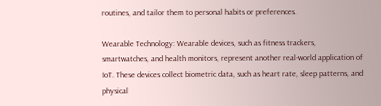routines, and tailor them to personal habits or preferences.

Wearable Technology: Wearable devices, such as fitness trackers, smartwatches, and health monitors, represent another real-world application of IoT. These devices collect biometric data, such as heart rate, sleep patterns, and physical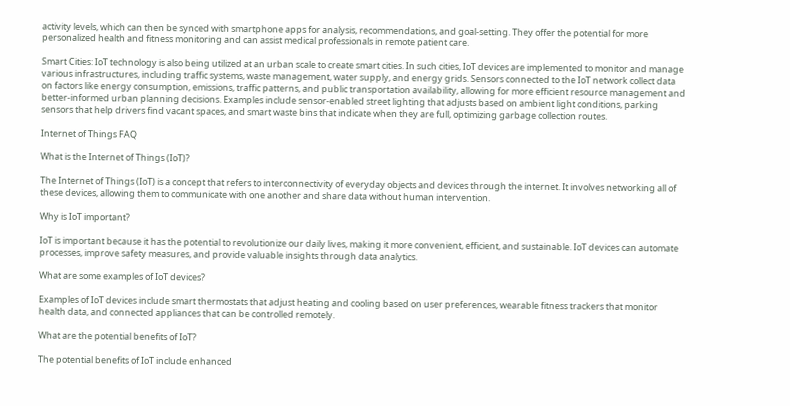activity levels, which can then be synced with smartphone apps for analysis, recommendations, and goal-setting. They offer the potential for more personalized health and fitness monitoring and can assist medical professionals in remote patient care.

Smart Cities: IoT technology is also being utilized at an urban scale to create smart cities. In such cities, IoT devices are implemented to monitor and manage various infrastructures, including traffic systems, waste management, water supply, and energy grids. Sensors connected to the IoT network collect data on factors like energy consumption, emissions, traffic patterns, and public transportation availability, allowing for more efficient resource management and better-informed urban planning decisions. Examples include sensor-enabled street lighting that adjusts based on ambient light conditions, parking sensors that help drivers find vacant spaces, and smart waste bins that indicate when they are full, optimizing garbage collection routes.

Internet of Things FAQ

What is the Internet of Things (IoT)?

The Internet of Things (IoT) is a concept that refers to interconnectivity of everyday objects and devices through the internet. It involves networking all of these devices, allowing them to communicate with one another and share data without human intervention.

Why is IoT important?

IoT is important because it has the potential to revolutionize our daily lives, making it more convenient, efficient, and sustainable. IoT devices can automate processes, improve safety measures, and provide valuable insights through data analytics.

What are some examples of IoT devices?

Examples of IoT devices include smart thermostats that adjust heating and cooling based on user preferences, wearable fitness trackers that monitor health data, and connected appliances that can be controlled remotely.

What are the potential benefits of IoT?

The potential benefits of IoT include enhanced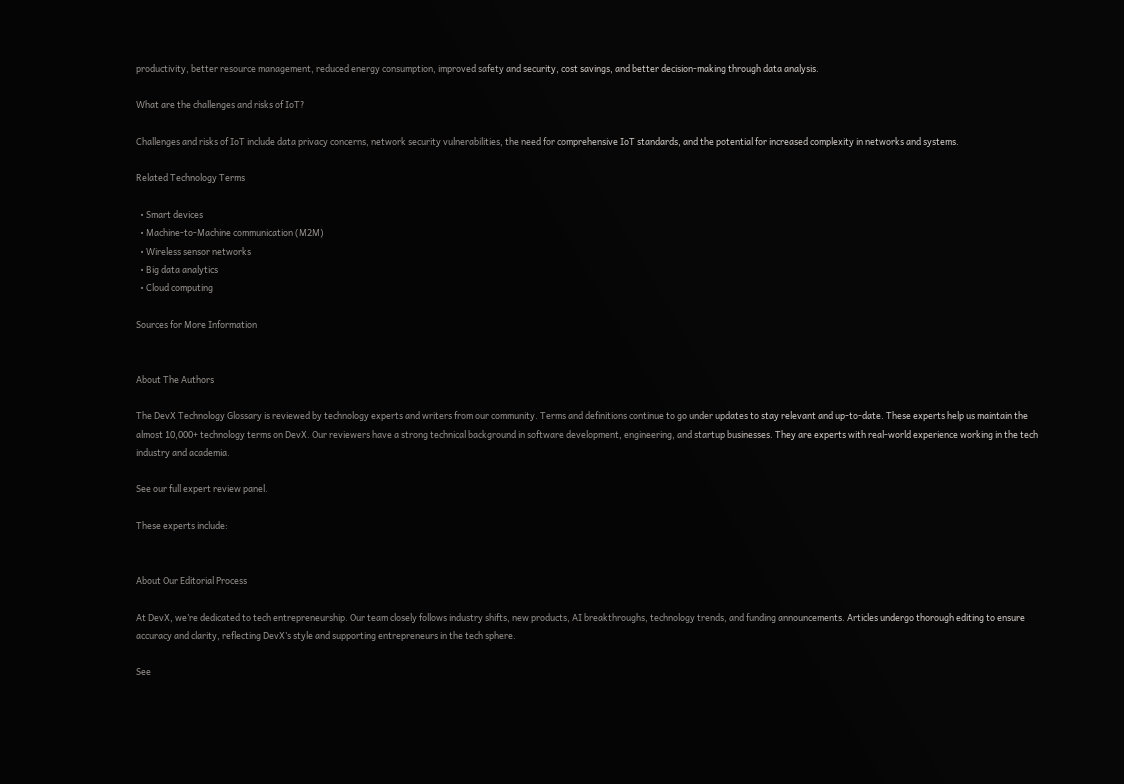productivity, better resource management, reduced energy consumption, improved safety and security, cost savings, and better decision-making through data analysis.

What are the challenges and risks of IoT?

Challenges and risks of IoT include data privacy concerns, network security vulnerabilities, the need for comprehensive IoT standards, and the potential for increased complexity in networks and systems.

Related Technology Terms

  • Smart devices
  • Machine-to-Machine communication (M2M)
  • Wireless sensor networks
  • Big data analytics
  • Cloud computing

Sources for More Information


About The Authors

The DevX Technology Glossary is reviewed by technology experts and writers from our community. Terms and definitions continue to go under updates to stay relevant and up-to-date. These experts help us maintain the almost 10,000+ technology terms on DevX. Our reviewers have a strong technical background in software development, engineering, and startup businesses. They are experts with real-world experience working in the tech industry and academia.

See our full expert review panel.

These experts include:


About Our Editorial Process

At DevX, we’re dedicated to tech entrepreneurship. Our team closely follows industry shifts, new products, AI breakthroughs, technology trends, and funding announcements. Articles undergo thorough editing to ensure accuracy and clarity, reflecting DevX’s style and supporting entrepreneurs in the tech sphere.

See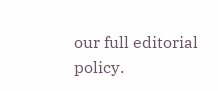our full editorial policy.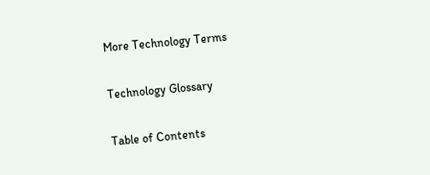More Technology Terms

Technology Glossary

Table of Contents